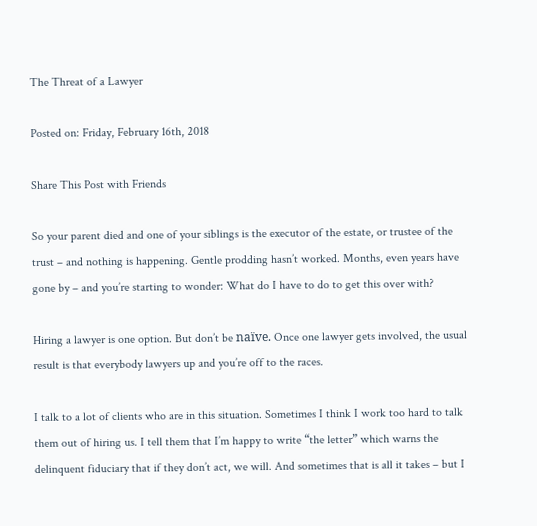The Threat of a Lawyer

Posted on: Friday, February 16th, 2018

Share This Post with Friends

So your parent died and one of your siblings is the executor of the estate, or trustee of the trust – and nothing is happening. Gentle prodding hasn’t worked. Months, even years have gone by – and you’re starting to wonder: What do I have to do to get this over with?

Hiring a lawyer is one option. But don’t be naïve. Once one lawyer gets involved, the usual result is that everybody lawyers up and you’re off to the races.

I talk to a lot of clients who are in this situation. Sometimes I think I work too hard to talk them out of hiring us. I tell them that I’m happy to write “the letter” which warns the delinquent fiduciary that if they don’t act, we will. And sometimes that is all it takes – but I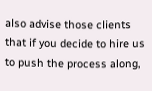also advise those clients that if you decide to hire us to push the process along,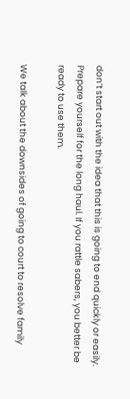don’t start out with the idea that this is going to end quickly or easily. Prepare yourself for the long haul. If you rattle sabers, you better be ready to use them.

We talk about the downsides of going to court to resolve family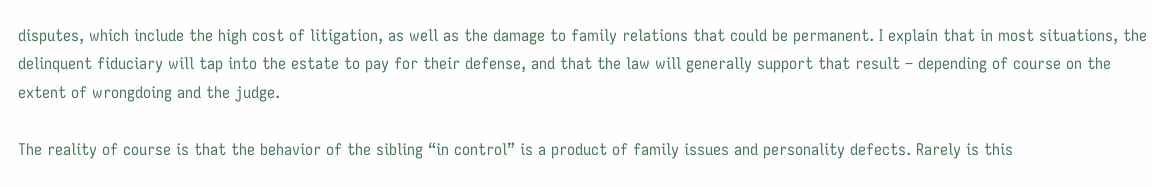disputes, which include the high cost of litigation, as well as the damage to family relations that could be permanent. I explain that in most situations, the delinquent fiduciary will tap into the estate to pay for their defense, and that the law will generally support that result – depending of course on the extent of wrongdoing and the judge.

The reality of course is that the behavior of the sibling “in control” is a product of family issues and personality defects. Rarely is this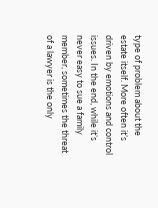type of problem about the estate itself. More often it’s driven by emotions and control issues. In the end, while it’s never easy to sue a family member, sometimes the threat of a lawyer is the only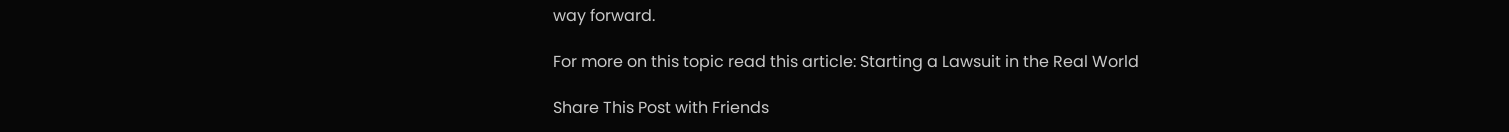way forward.

For more on this topic read this article: Starting a Lawsuit in the Real World

Share This Post with Friends